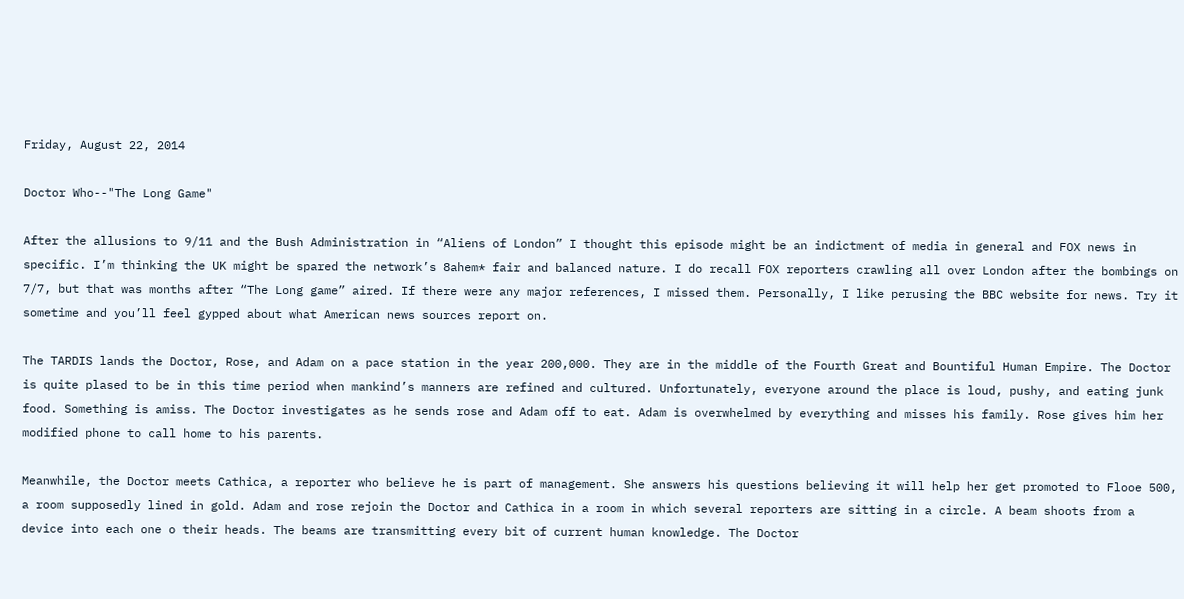Friday, August 22, 2014

Doctor Who--"The Long Game"

After the allusions to 9/11 and the Bush Administration in “Aliens of London” I thought this episode might be an indictment of media in general and FOX news in specific. I’m thinking the UK might be spared the network’s 8ahem* fair and balanced nature. I do recall FOX reporters crawling all over London after the bombings on 7/7, but that was months after “The Long game” aired. If there were any major references, I missed them. Personally, I like perusing the BBC website for news. Try it sometime and you’ll feel gypped about what American news sources report on.

The TARDIS lands the Doctor, Rose, and Adam on a pace station in the year 200,000. They are in the middle of the Fourth Great and Bountiful Human Empire. The Doctor is quite plased to be in this time period when mankind’s manners are refined and cultured. Unfortunately, everyone around the place is loud, pushy, and eating junk food. Something is amiss. The Doctor investigates as he sends rose and Adam off to eat. Adam is overwhelmed by everything and misses his family. Rose gives him her modified phone to call home to his parents.

Meanwhile, the Doctor meets Cathica, a reporter who believe he is part of management. She answers his questions believing it will help her get promoted to Flooe 500, a room supposedly lined in gold. Adam and rose rejoin the Doctor and Cathica in a room in which several reporters are sitting in a circle. A beam shoots from a device into each one o their heads. The beams are transmitting every bit of current human knowledge. The Doctor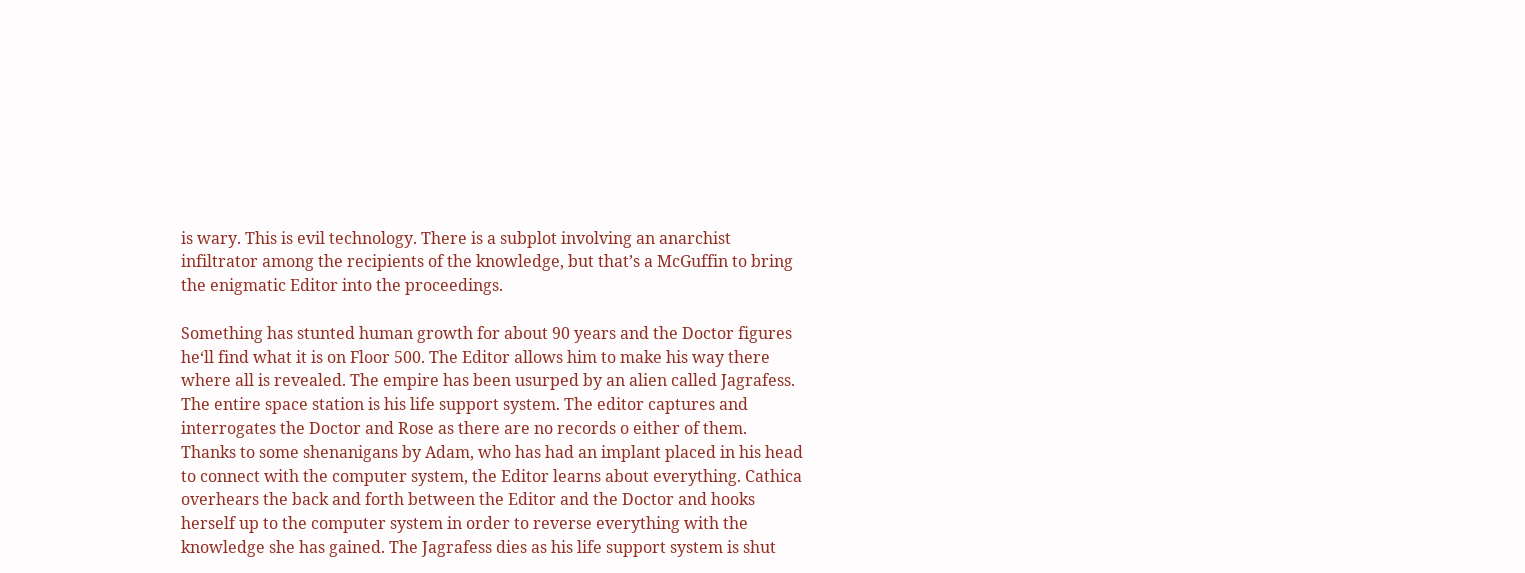is wary. This is evil technology. There is a subplot involving an anarchist infiltrator among the recipients of the knowledge, but that’s a McGuffin to bring the enigmatic Editor into the proceedings.

Something has stunted human growth for about 90 years and the Doctor figures he‘ll find what it is on Floor 500. The Editor allows him to make his way there where all is revealed. The empire has been usurped by an alien called Jagrafess. The entire space station is his life support system. The editor captures and interrogates the Doctor and Rose as there are no records o either of them. Thanks to some shenanigans by Adam, who has had an implant placed in his head to connect with the computer system, the Editor learns about everything. Cathica overhears the back and forth between the Editor and the Doctor and hooks herself up to the computer system in order to reverse everything with the knowledge she has gained. The Jagrafess dies as his life support system is shut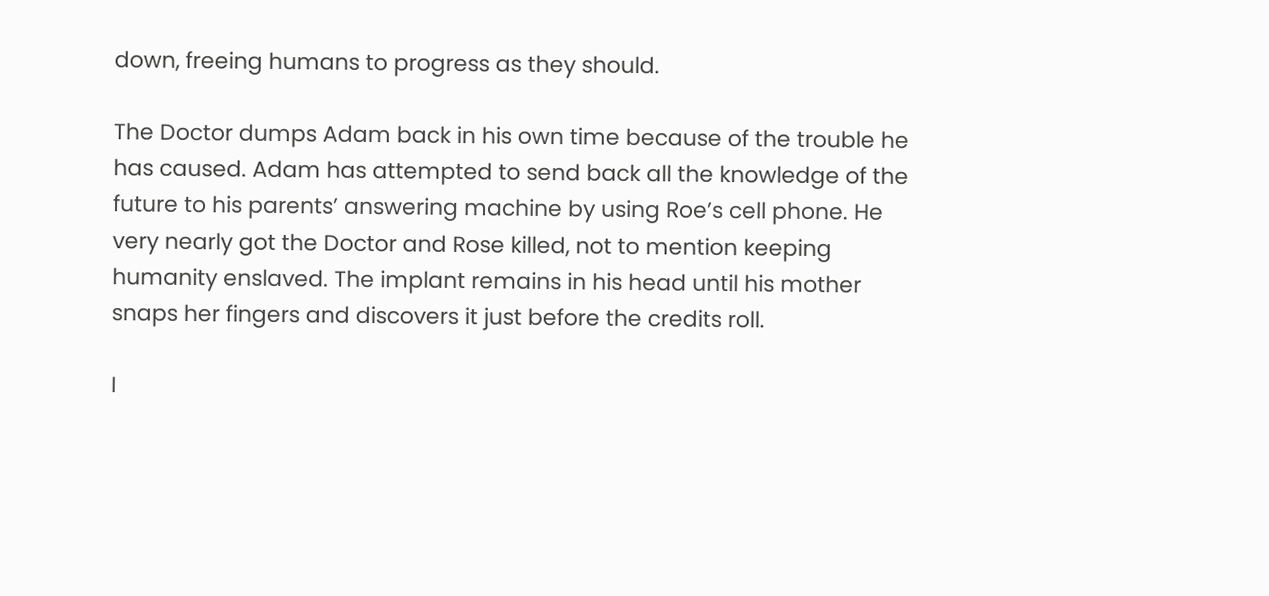down, freeing humans to progress as they should.

The Doctor dumps Adam back in his own time because of the trouble he has caused. Adam has attempted to send back all the knowledge of the future to his parents’ answering machine by using Roe’s cell phone. He very nearly got the Doctor and Rose killed, not to mention keeping humanity enslaved. The implant remains in his head until his mother snaps her fingers and discovers it just before the credits roll.

I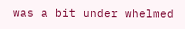was a bit under whelmed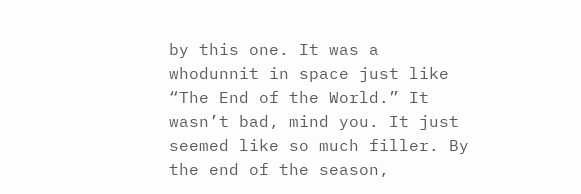by this one. It was a whodunnit in space just like “The End of the World.” It wasn’t bad, mind you. It just seemed like so much filler. By the end of the season,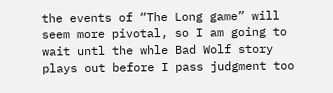the events of “The Long game” will seem more pivotal, so I am going to wait untl the whle Bad Wolf story plays out before I pass judgment too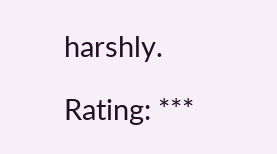harshly.

Rating: ***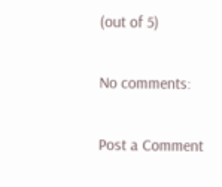(out of 5)

No comments:

Post a Comment